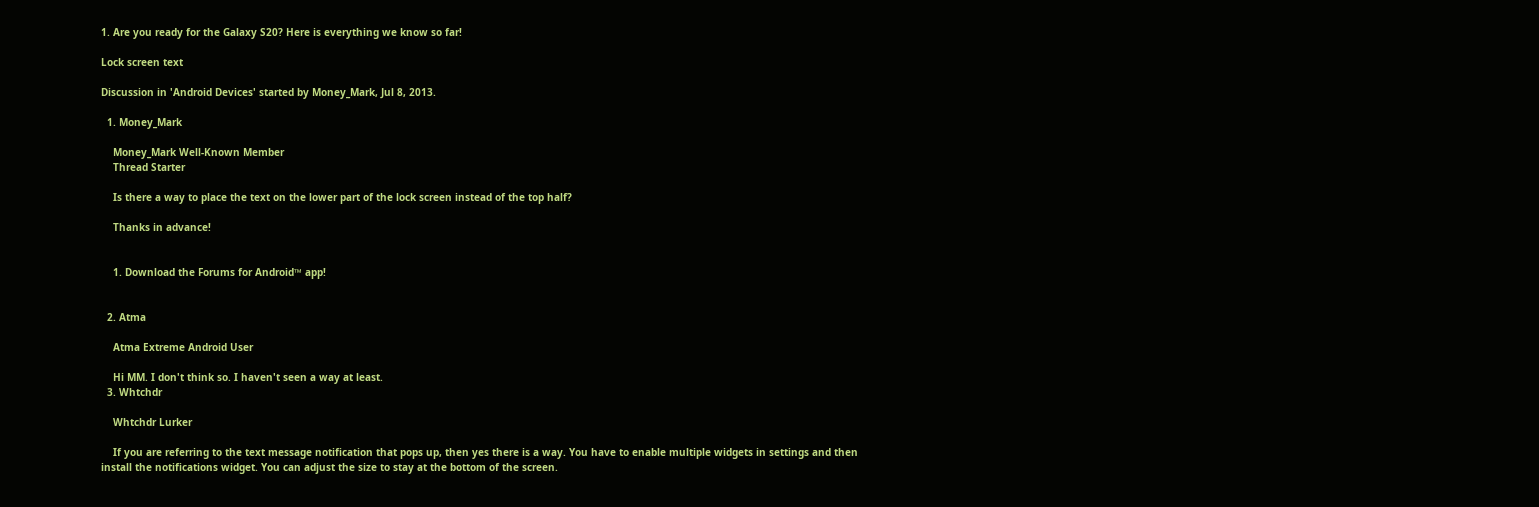1. Are you ready for the Galaxy S20? Here is everything we know so far!

Lock screen text

Discussion in 'Android Devices' started by Money_Mark, Jul 8, 2013.

  1. Money_Mark

    Money_Mark Well-Known Member
    Thread Starter

    Is there a way to place the text on the lower part of the lock screen instead of the top half?

    Thanks in advance!


    1. Download the Forums for Android™ app!


  2. Atma

    Atma Extreme Android User

    Hi MM. I don't think so. I haven't seen a way at least.
  3. Whtchdr

    Whtchdr Lurker

    If you are referring to the text message notification that pops up, then yes there is a way. You have to enable multiple widgets in settings and then install the notifications widget. You can adjust the size to stay at the bottom of the screen.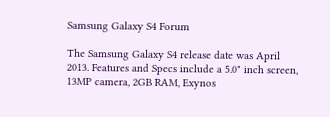Samsung Galaxy S4 Forum

The Samsung Galaxy S4 release date was April 2013. Features and Specs include a 5.0" inch screen, 13MP camera, 2GB RAM, Exynos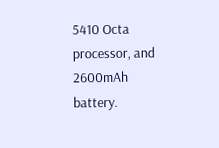5410 Octa processor, and 2600mAh battery.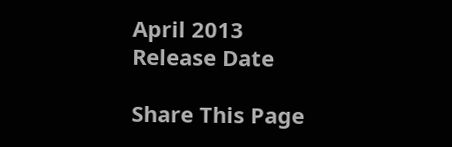April 2013
Release Date

Share This Page